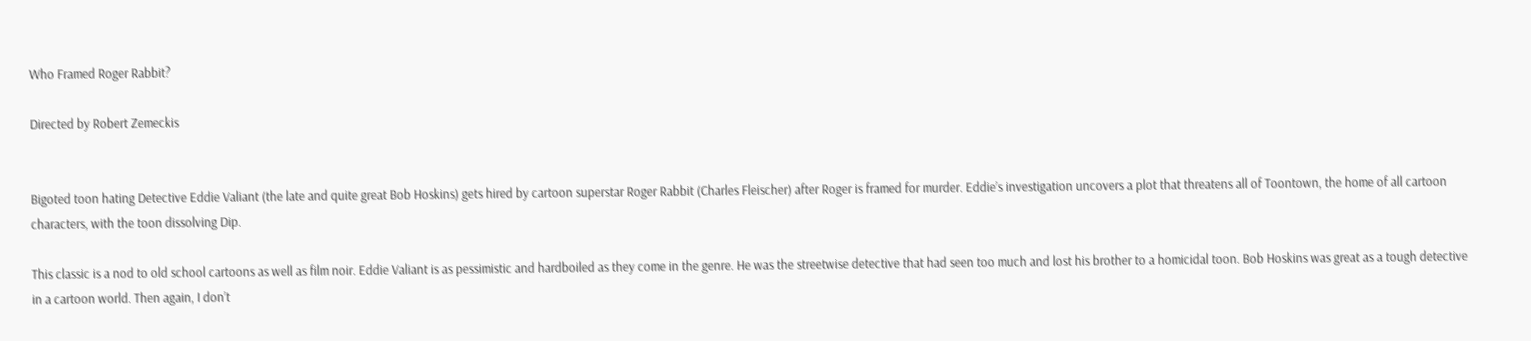Who Framed Roger Rabbit?

Directed by Robert Zemeckis


Bigoted toon hating Detective Eddie Valiant (the late and quite great Bob Hoskins) gets hired by cartoon superstar Roger Rabbit (Charles Fleischer) after Roger is framed for murder. Eddie’s investigation uncovers a plot that threatens all of Toontown, the home of all cartoon characters, with the toon dissolving Dip.

This classic is a nod to old school cartoons as well as film noir. Eddie Valiant is as pessimistic and hardboiled as they come in the genre. He was the streetwise detective that had seen too much and lost his brother to a homicidal toon. Bob Hoskins was great as a tough detective in a cartoon world. Then again, I don’t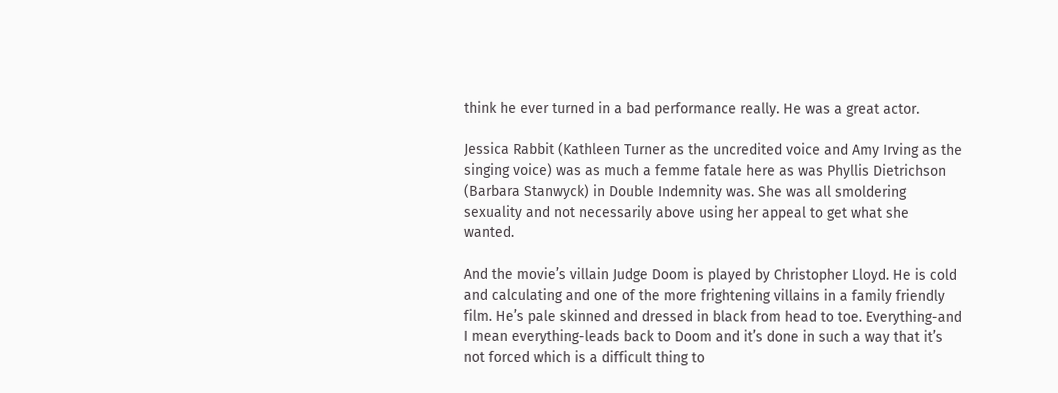think he ever turned in a bad performance really. He was a great actor.

Jessica Rabbit (Kathleen Turner as the uncredited voice and Amy Irving as the singing voice) was as much a femme fatale here as was Phyllis Dietrichson (Barbara Stanwyck) in Double Indemnity was. She was all smoldering sexuality and not necessarily above using her appeal to get what she wanted.

And the movie’s villain Judge Doom is played by Christopher Lloyd. He is cold and calculating and one of the more frightening villains in a family friendly film. He’s pale skinned and dressed in black from head to toe. Everything-and I mean everything-leads back to Doom and it’s done in such a way that it’s not forced which is a difficult thing to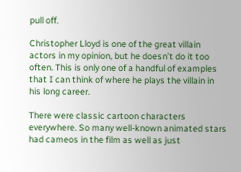pull off.

Christopher Lloyd is one of the great villain actors in my opinion, but he doesn’t do it too often. This is only one of a handful of examples that I can think of where he plays the villain in his long career.

There were classic cartoon characters everywhere. So many well-known animated stars had cameos in the film as well as just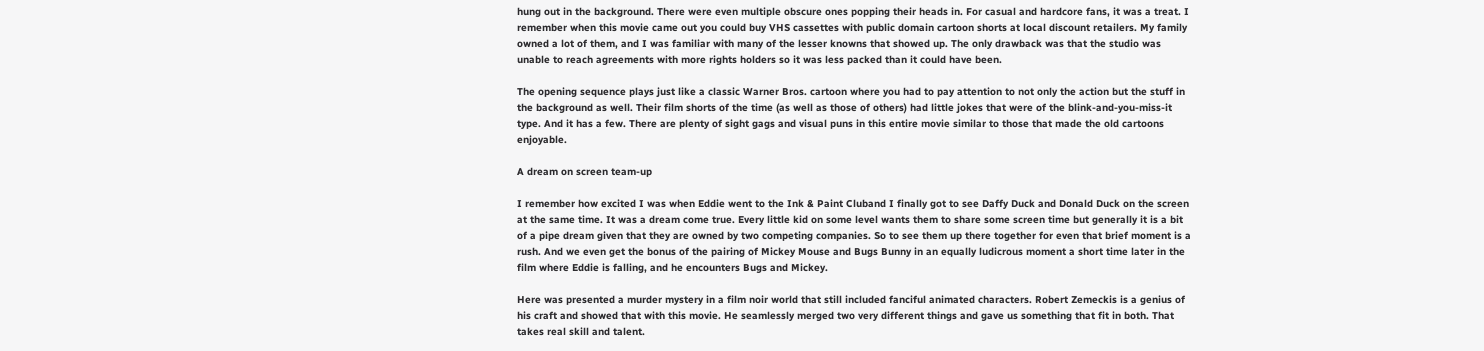hung out in the background. There were even multiple obscure ones popping their heads in. For casual and hardcore fans, it was a treat. I remember when this movie came out you could buy VHS cassettes with public domain cartoon shorts at local discount retailers. My family owned a lot of them, and I was familiar with many of the lesser knowns that showed up. The only drawback was that the studio was unable to reach agreements with more rights holders so it was less packed than it could have been.

The opening sequence plays just like a classic Warner Bros. cartoon where you had to pay attention to not only the action but the stuff in the background as well. Their film shorts of the time (as well as those of others) had little jokes that were of the blink-and-you-miss-it type. And it has a few. There are plenty of sight gags and visual puns in this entire movie similar to those that made the old cartoons enjoyable.

A dream on screen team-up

I remember how excited I was when Eddie went to the Ink & Paint Cluband I finally got to see Daffy Duck and Donald Duck on the screen at the same time. It was a dream come true. Every little kid on some level wants them to share some screen time but generally it is a bit of a pipe dream given that they are owned by two competing companies. So to see them up there together for even that brief moment is a rush. And we even get the bonus of the pairing of Mickey Mouse and Bugs Bunny in an equally ludicrous moment a short time later in the film where Eddie is falling, and he encounters Bugs and Mickey.

Here was presented a murder mystery in a film noir world that still included fanciful animated characters. Robert Zemeckis is a genius of his craft and showed that with this movie. He seamlessly merged two very different things and gave us something that fit in both. That takes real skill and talent.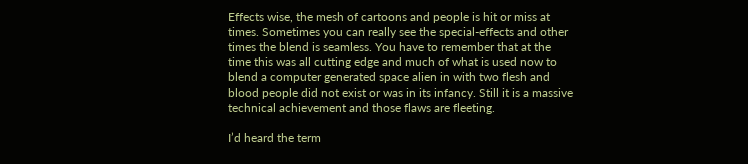Effects wise, the mesh of cartoons and people is hit or miss at times. Sometimes you can really see the special-effects and other times the blend is seamless. You have to remember that at the time this was all cutting edge and much of what is used now to blend a computer generated space alien in with two flesh and blood people did not exist or was in its infancy. Still it is a massive technical achievement and those flaws are fleeting.

I’d heard the term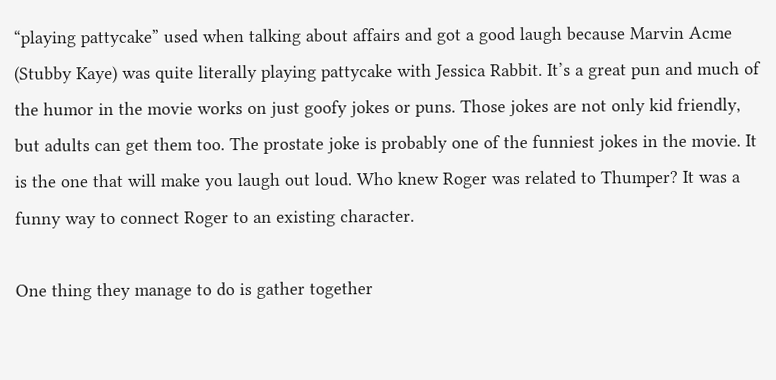“playing pattycake” used when talking about affairs and got a good laugh because Marvin Acme (Stubby Kaye) was quite literally playing pattycake with Jessica Rabbit. It’s a great pun and much of the humor in the movie works on just goofy jokes or puns. Those jokes are not only kid friendly, but adults can get them too. The prostate joke is probably one of the funniest jokes in the movie. It is the one that will make you laugh out loud. Who knew Roger was related to Thumper? It was a funny way to connect Roger to an existing character.

One thing they manage to do is gather together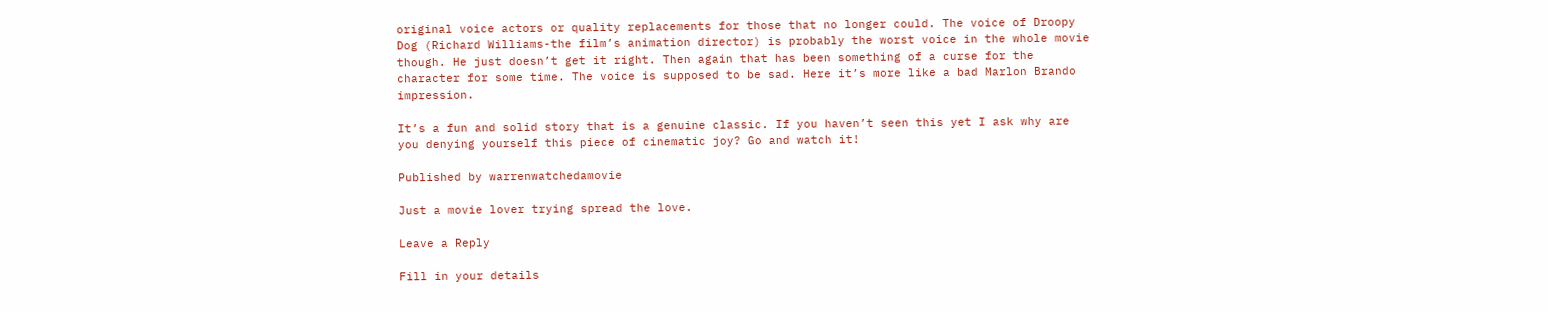original voice actors or quality replacements for those that no longer could. The voice of Droopy Dog (Richard Williams-the film’s animation director) is probably the worst voice in the whole movie though. He just doesn’t get it right. Then again that has been something of a curse for the character for some time. The voice is supposed to be sad. Here it’s more like a bad Marlon Brando impression.

It’s a fun and solid story that is a genuine classic. If you haven’t seen this yet I ask why are you denying yourself this piece of cinematic joy? Go and watch it!

Published by warrenwatchedamovie

Just a movie lover trying spread the love.

Leave a Reply

Fill in your details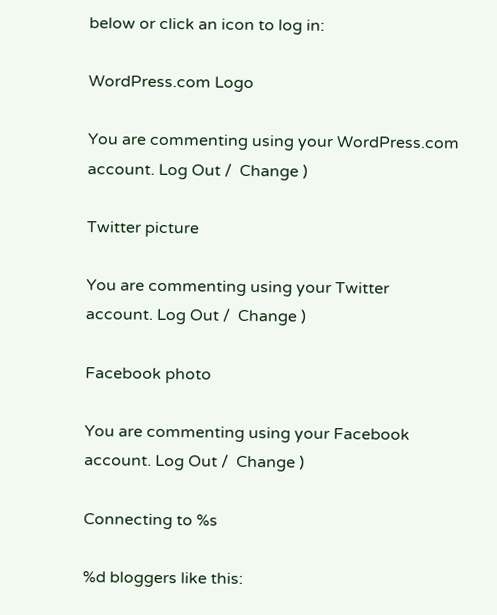below or click an icon to log in:

WordPress.com Logo

You are commenting using your WordPress.com account. Log Out /  Change )

Twitter picture

You are commenting using your Twitter account. Log Out /  Change )

Facebook photo

You are commenting using your Facebook account. Log Out /  Change )

Connecting to %s

%d bloggers like this: